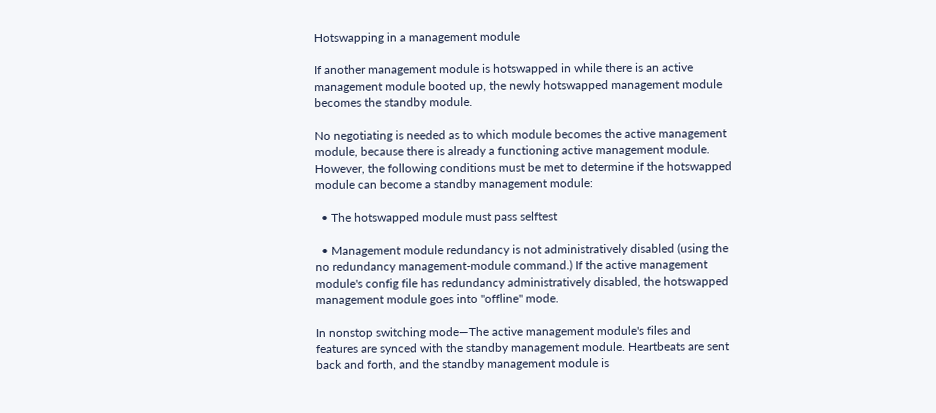Hotswapping in a management module

If another management module is hotswapped in while there is an active management module booted up, the newly hotswapped management module becomes the standby module.

No negotiating is needed as to which module becomes the active management module, because there is already a functioning active management module. However, the following conditions must be met to determine if the hotswapped module can become a standby management module:

  • The hotswapped module must pass selftest

  • Management module redundancy is not administratively disabled (using the no redundancy management-module command.) If the active management module's config file has redundancy administratively disabled, the hotswapped management module goes into "offline" mode.

In nonstop switching mode—The active management module's files and features are synced with the standby management module. Heartbeats are sent back and forth, and the standby management module is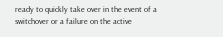ready to quickly take over in the event of a switchover or a failure on the active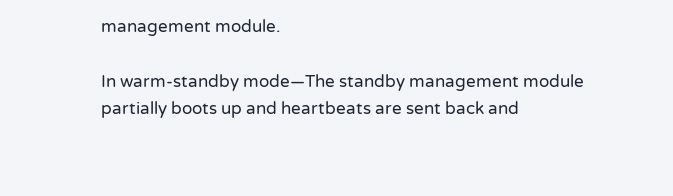management module.

In warm-standby mode—The standby management module partially boots up and heartbeats are sent back and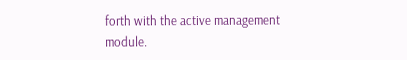forth with the active management module.